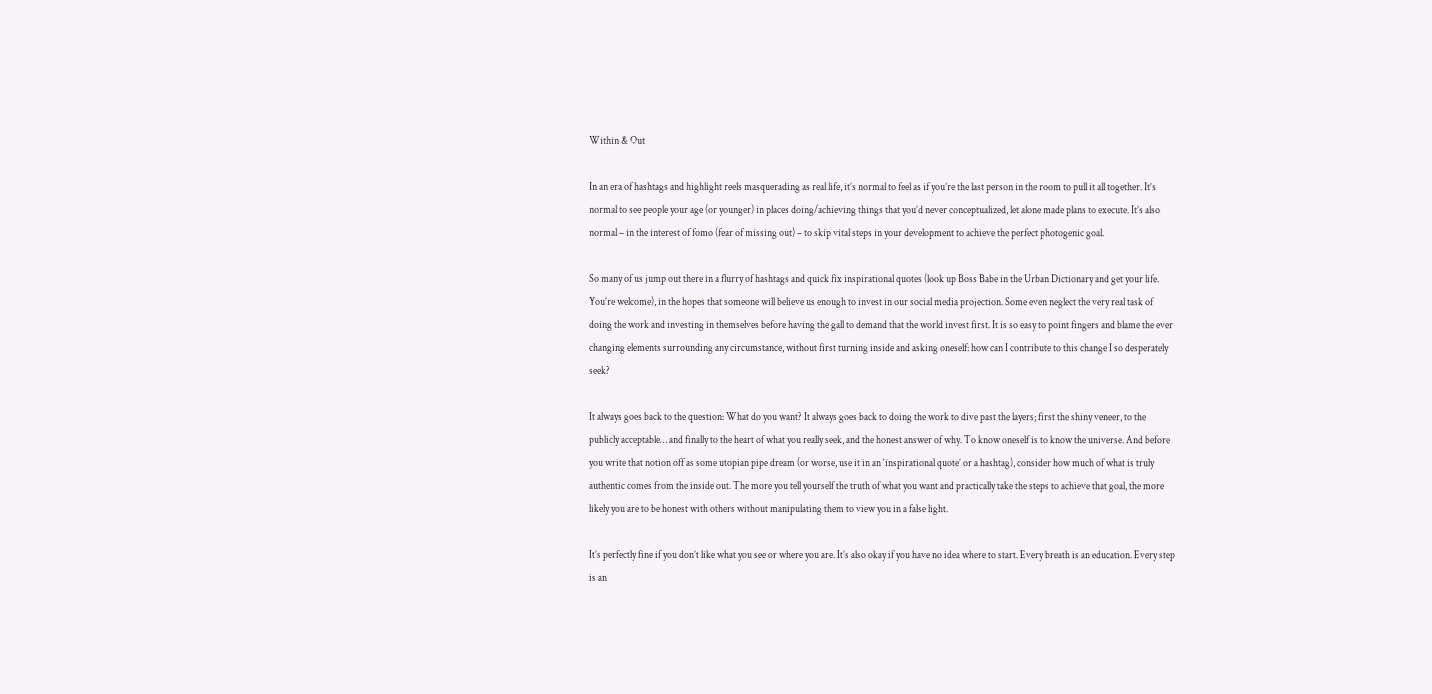Within & Out

In an era of hashtags and highlight reels masquerading as real life, it’s normal to feel as if you’re the last person in the room to pull it all together. It’s normal to see people your age (or younger) in places doing/achieving things that you’d never conceptualized, let alone made plans to execute. It’s also normal – in the interest of fomo (fear of missing out) – to skip vital steps in your development to achieve the perfect photogenic goal.

So many of us jump out there in a flurry of hashtags and quick fix inspirational quotes (look up Boss Babe in the Urban Dictionary and get your life. You’re welcome), in the hopes that someone will believe us enough to invest in our social media projection. Some even neglect the very real task of doing the work and investing in themselves before having the gall to demand that the world invest first. It is so easy to point fingers and blame the ever changing elements surrounding any circumstance, without first turning inside and asking oneself: how can I contribute to this change I so desperately seek?

It always goes back to the question: What do you want? It always goes back to doing the work to dive past the layers; first the shiny veneer, to the publicly acceptable… and finally to the heart of what you really seek, and the honest answer of why. To know oneself is to know the universe. And before you write that notion off as some utopian pipe dream (or worse, use it in an ‘inspirational quote’ or a hashtag), consider how much of what is truly authentic comes from the inside out. The more you tell yourself the truth of what you want and practically take the steps to achieve that goal, the more likely you are to be honest with others without manipulating them to view you in a false light.

It’s perfectly fine if you don’t like what you see or where you are. It’s also okay if you have no idea where to start. Every breath is an education. Every step is an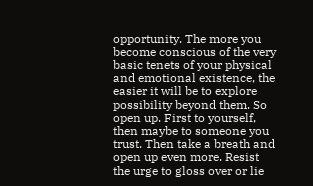opportunity. The more you become conscious of the very basic tenets of your physical and emotional existence, the easier it will be to explore possibility beyond them. So open up. First to yourself, then maybe to someone you trust. Then take a breath and open up even more. Resist the urge to gloss over or lie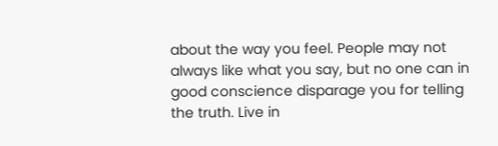about the way you feel. People may not always like what you say, but no one can in good conscience disparage you for telling the truth. Live in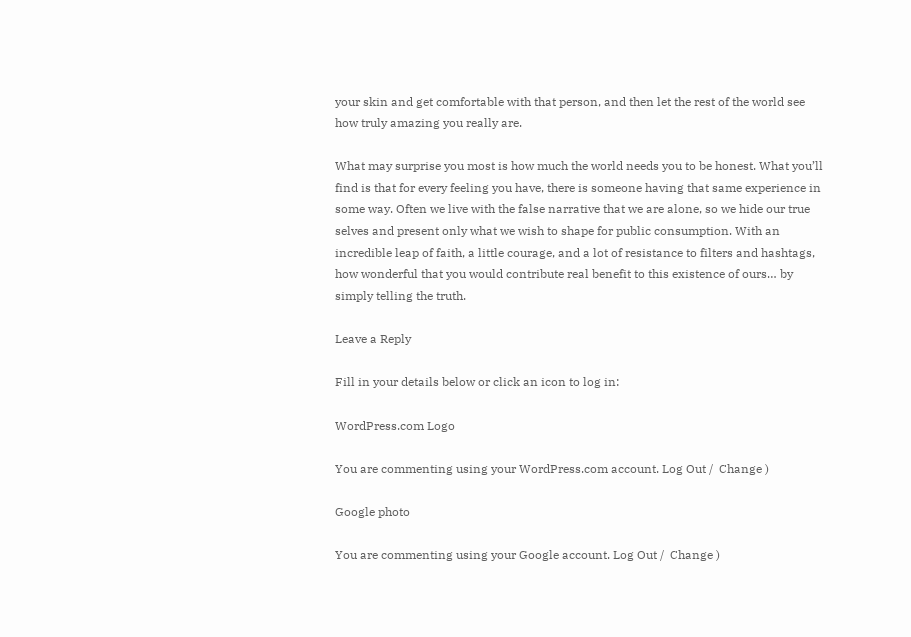your skin and get comfortable with that person, and then let the rest of the world see how truly amazing you really are.

What may surprise you most is how much the world needs you to be honest. What you’ll find is that for every feeling you have, there is someone having that same experience in some way. Often we live with the false narrative that we are alone, so we hide our true selves and present only what we wish to shape for public consumption. With an incredible leap of faith, a little courage, and a lot of resistance to filters and hashtags, how wonderful that you would contribute real benefit to this existence of ours… by simply telling the truth.

Leave a Reply

Fill in your details below or click an icon to log in:

WordPress.com Logo

You are commenting using your WordPress.com account. Log Out /  Change )

Google photo

You are commenting using your Google account. Log Out /  Change )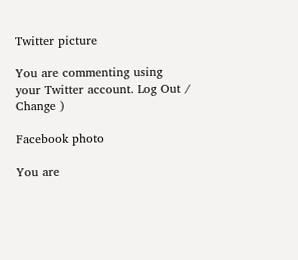Twitter picture

You are commenting using your Twitter account. Log Out /  Change )

Facebook photo

You are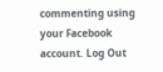commenting using your Facebook account. Log Out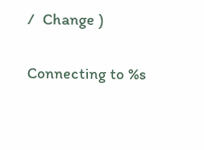/  Change )

Connecting to %s